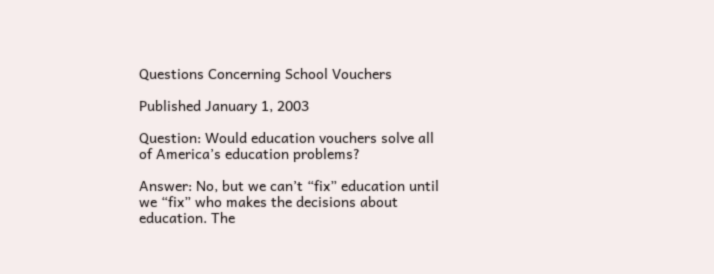Questions Concerning School Vouchers

Published January 1, 2003

Question: Would education vouchers solve all of America’s education problems?

Answer: No, but we can’t “fix” education until we “fix” who makes the decisions about education. The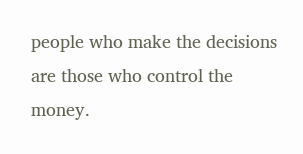people who make the decisions are those who control the money.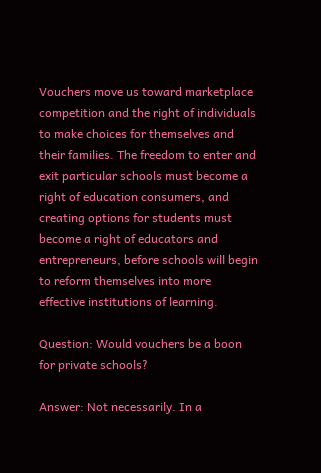Vouchers move us toward marketplace competition and the right of individuals to make choices for themselves and their families. The freedom to enter and exit particular schools must become a right of education consumers, and creating options for students must become a right of educators and entrepreneurs, before schools will begin to reform themselves into more effective institutions of learning.

Question: Would vouchers be a boon for private schools?

Answer: Not necessarily. In a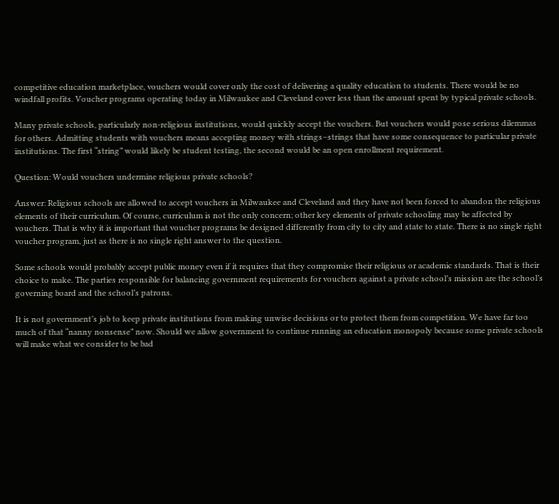competitive education marketplace, vouchers would cover only the cost of delivering a quality education to students. There would be no windfall profits. Voucher programs operating today in Milwaukee and Cleveland cover less than the amount spent by typical private schools.

Many private schools, particularly non-religious institutions, would quickly accept the vouchers. But vouchers would pose serious dilemmas for others. Admitting students with vouchers means accepting money with strings–strings that have some consequence to particular private institutions. The first “string” would likely be student testing, the second would be an open enrollment requirement.

Question: Would vouchers undermine religious private schools?

Answer: Religious schools are allowed to accept vouchers in Milwaukee and Cleveland and they have not been forced to abandon the religious elements of their curriculum. Of course, curriculum is not the only concern; other key elements of private schooling may be affected by vouchers. That is why it is important that voucher programs be designed differently from city to city and state to state. There is no single right voucher program, just as there is no single right answer to the question.

Some schools would probably accept public money even if it requires that they compromise their religious or academic standards. That is their choice to make. The parties responsible for balancing government requirements for vouchers against a private school’s mission are the school’s governing board and the school’s patrons.

It is not government’s job to keep private institutions from making unwise decisions or to protect them from competition. We have far too much of that “nanny nonsense” now. Should we allow government to continue running an education monopoly because some private schools will make what we consider to be bad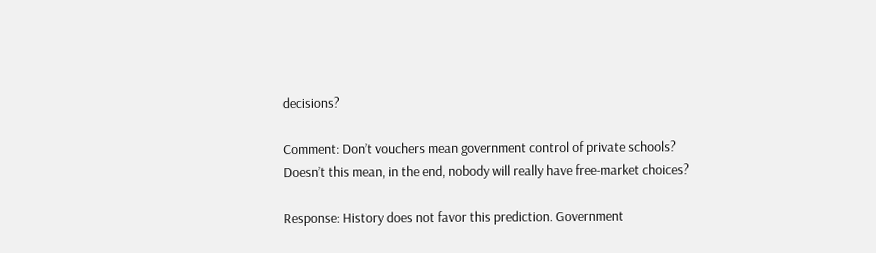decisions?

Comment: Don’t vouchers mean government control of private schools? Doesn’t this mean, in the end, nobody will really have free-market choices?

Response: History does not favor this prediction. Government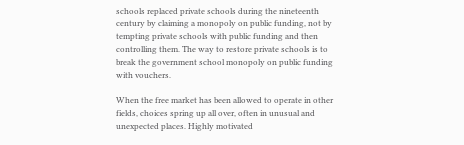schools replaced private schools during the nineteenth century by claiming a monopoly on public funding, not by tempting private schools with public funding and then controlling them. The way to restore private schools is to break the government school monopoly on public funding with vouchers.

When the free market has been allowed to operate in other fields, choices spring up all over, often in unusual and unexpected places. Highly motivated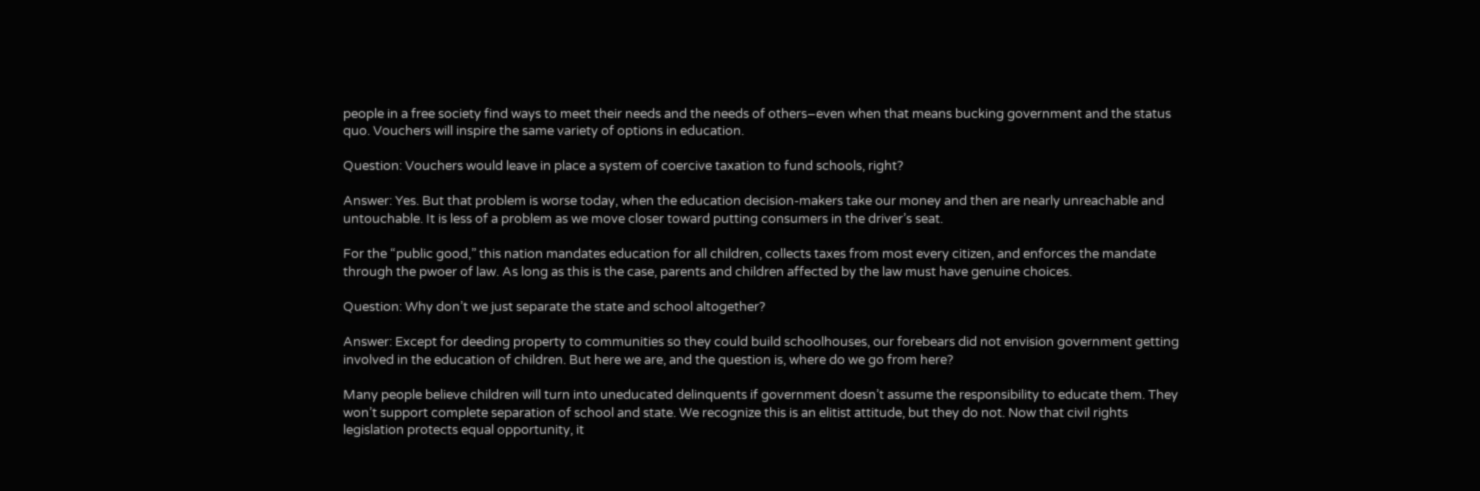people in a free society find ways to meet their needs and the needs of others–even when that means bucking government and the status quo. Vouchers will inspire the same variety of options in education.

Question: Vouchers would leave in place a system of coercive taxation to fund schools, right?

Answer: Yes. But that problem is worse today, when the education decision-makers take our money and then are nearly unreachable and untouchable. It is less of a problem as we move closer toward putting consumers in the driver’s seat.

For the “public good,” this nation mandates education for all children, collects taxes from most every citizen, and enforces the mandate through the pwoer of law. As long as this is the case, parents and children affected by the law must have genuine choices.

Question: Why don’t we just separate the state and school altogether?

Answer: Except for deeding property to communities so they could build schoolhouses, our forebears did not envision government getting involved in the education of children. But here we are, and the question is, where do we go from here?

Many people believe children will turn into uneducated delinquents if government doesn’t assume the responsibility to educate them. They won’t support complete separation of school and state. We recognize this is an elitist attitude, but they do not. Now that civil rights legislation protects equal opportunity, it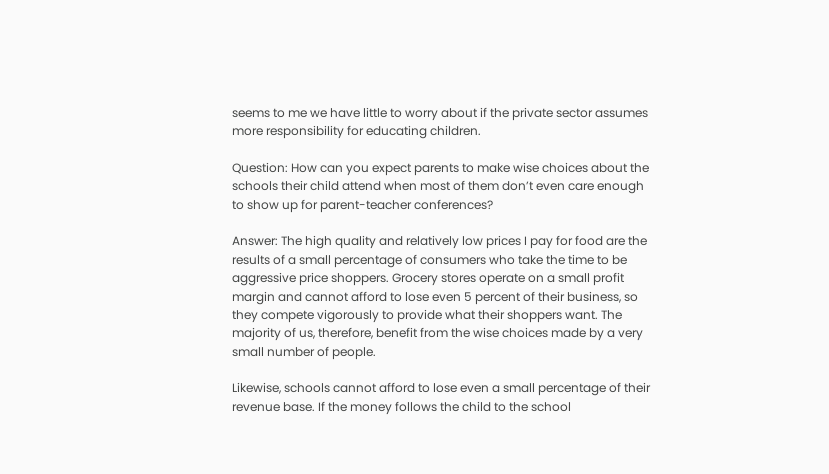seems to me we have little to worry about if the private sector assumes more responsibility for educating children.

Question: How can you expect parents to make wise choices about the schools their child attend when most of them don’t even care enough to show up for parent-teacher conferences?

Answer: The high quality and relatively low prices I pay for food are the results of a small percentage of consumers who take the time to be aggressive price shoppers. Grocery stores operate on a small profit margin and cannot afford to lose even 5 percent of their business, so they compete vigorously to provide what their shoppers want. The majority of us, therefore, benefit from the wise choices made by a very small number of people.

Likewise, schools cannot afford to lose even a small percentage of their revenue base. If the money follows the child to the school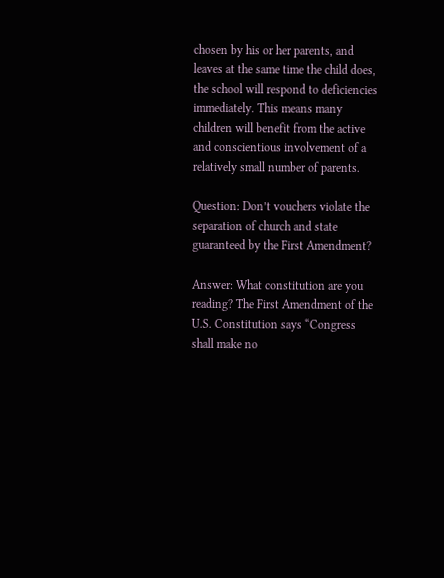chosen by his or her parents, and leaves at the same time the child does, the school will respond to deficiencies immediately. This means many children will benefit from the active and conscientious involvement of a relatively small number of parents.

Question: Don’t vouchers violate the separation of church and state guaranteed by the First Amendment?

Answer: What constitution are you reading? The First Amendment of the U.S. Constitution says “Congress shall make no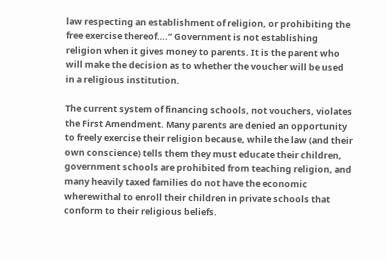law respecting an establishment of religion, or prohibiting the free exercise thereof….” Government is not establishing religion when it gives money to parents. It is the parent who will make the decision as to whether the voucher will be used in a religious institution.

The current system of financing schools, not vouchers, violates the First Amendment. Many parents are denied an opportunity to freely exercise their religion because, while the law (and their own conscience) tells them they must educate their children, government schools are prohibited from teaching religion, and many heavily taxed families do not have the economic wherewithal to enroll their children in private schools that conform to their religious beliefs.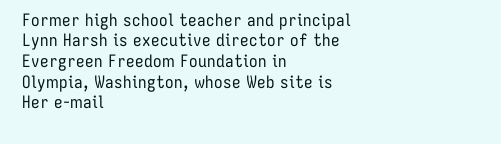Former high school teacher and principal Lynn Harsh is executive director of the Evergreen Freedom Foundation in Olympia, Washington, whose Web site is Her e-mail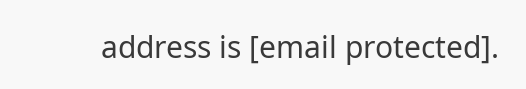address is [email protected].